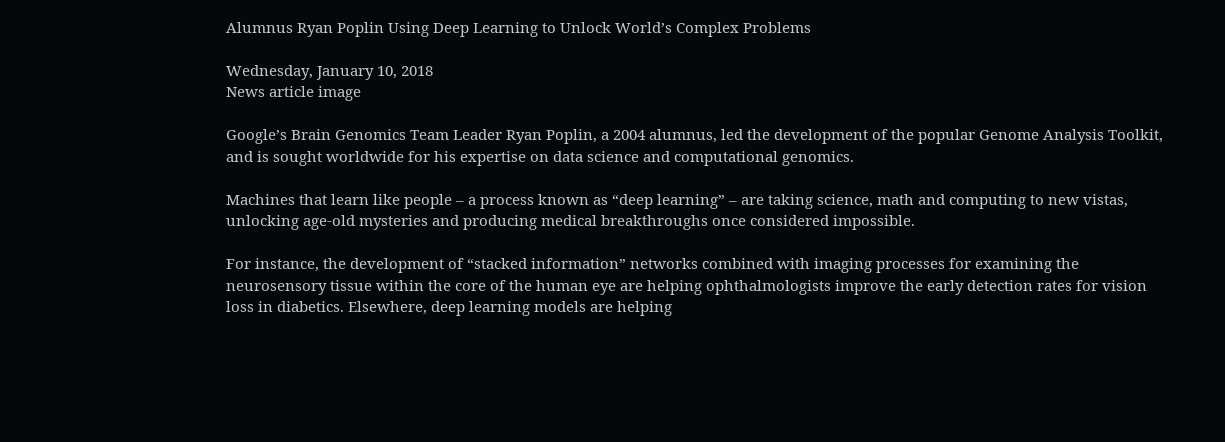Alumnus Ryan Poplin Using Deep Learning to Unlock World’s Complex Problems

Wednesday, January 10, 2018
News article image

Google’s Brain Genomics Team Leader Ryan Poplin, a 2004 alumnus, led the development of the popular Genome Analysis Toolkit, and is sought worldwide for his expertise on data science and computational genomics.

Machines that learn like people – a process known as “deep learning” – are taking science, math and computing to new vistas, unlocking age-old mysteries and producing medical breakthroughs once considered impossible.

For instance, the development of “stacked information” networks combined with imaging processes for examining the neurosensory tissue within the core of the human eye are helping ophthalmologists improve the early detection rates for vision loss in diabetics. Elsewhere, deep learning models are helping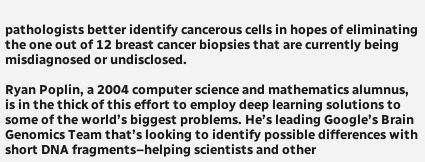pathologists better identify cancerous cells in hopes of eliminating the one out of 12 breast cancer biopsies that are currently being misdiagnosed or undisclosed.

Ryan Poplin, a 2004 computer science and mathematics alumnus, is in the thick of this effort to employ deep learning solutions to some of the world’s biggest problems. He’s leading Google’s Brain Genomics Team that’s looking to identify possible differences with short DNA fragments–helping scientists and other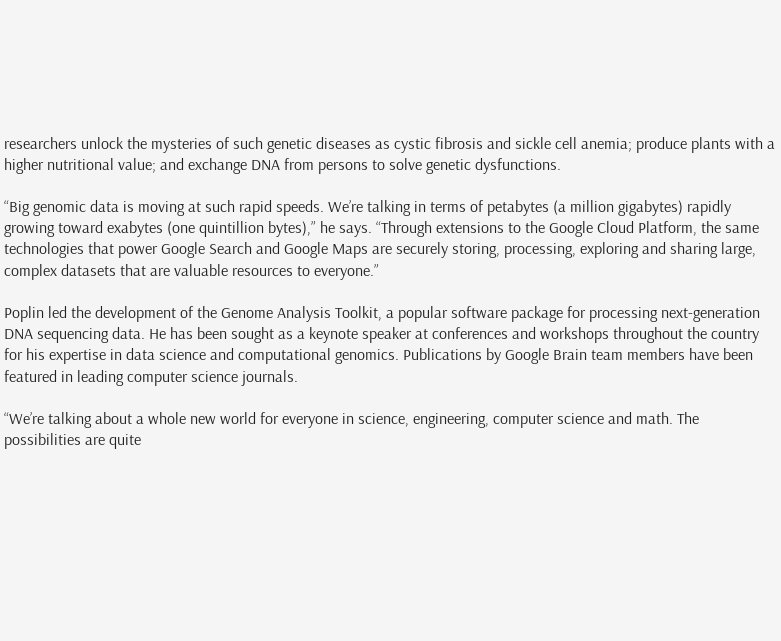researchers unlock the mysteries of such genetic diseases as cystic fibrosis and sickle cell anemia; produce plants with a higher nutritional value; and exchange DNA from persons to solve genetic dysfunctions.

“Big genomic data is moving at such rapid speeds. We’re talking in terms of petabytes (a million gigabytes) rapidly growing toward exabytes (one quintillion bytes),” he says. “Through extensions to the Google Cloud Platform, the same technologies that power Google Search and Google Maps are securely storing, processing, exploring and sharing large, complex datasets that are valuable resources to everyone.”

Poplin led the development of the Genome Analysis Toolkit, a popular software package for processing next-generation DNA sequencing data. He has been sought as a keynote speaker at conferences and workshops throughout the country for his expertise in data science and computational genomics. Publications by Google Brain team members have been featured in leading computer science journals.

“We’re talking about a whole new world for everyone in science, engineering, computer science and math. The possibilities are quite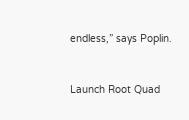endless,” says Poplin.


Launch Root Quad